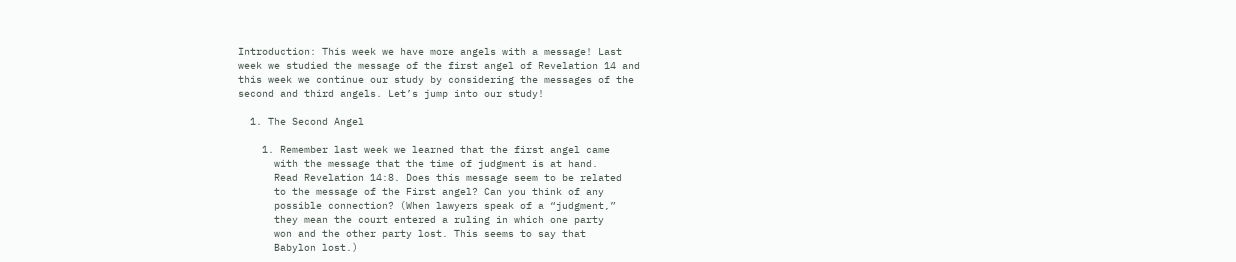Introduction: This week we have more angels with a message! Last
week we studied the message of the first angel of Revelation 14 and
this week we continue our study by considering the messages of the
second and third angels. Let’s jump into our study!

  1. The Second Angel

    1. Remember last week we learned that the first angel came
      with the message that the time of judgment is at hand.
      Read Revelation 14:8. Does this message seem to be related
      to the message of the First angel? Can you think of any
      possible connection? (When lawyers speak of a “judgment,”
      they mean the court entered a ruling in which one party
      won and the other party lost. This seems to say that
      Babylon lost.)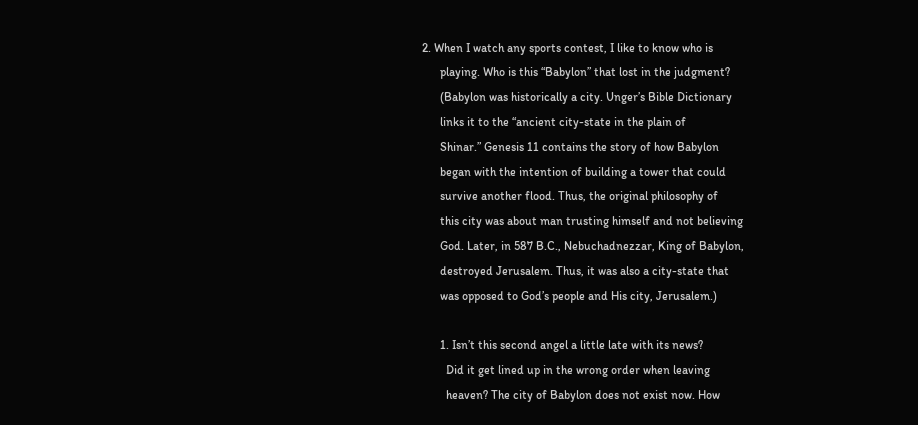2. When I watch any sports contest, I like to know who is
      playing. Who is this “Babylon” that lost in the judgment?
      (Babylon was historically a city. Unger’s Bible Dictionary
      links it to the “ancient city-state in the plain of
      Shinar.” Genesis 11 contains the story of how Babylon
      began with the intention of building a tower that could
      survive another flood. Thus, the original philosophy of
      this city was about man trusting himself and not believing
      God. Later, in 587 B.C., Nebuchadnezzar, King of Babylon,
      destroyed Jerusalem. Thus, it was also a city-state that
      was opposed to God’s people and His city, Jerusalem.)

      1. Isn’t this second angel a little late with its news?
        Did it get lined up in the wrong order when leaving
        heaven? The city of Babylon does not exist now. How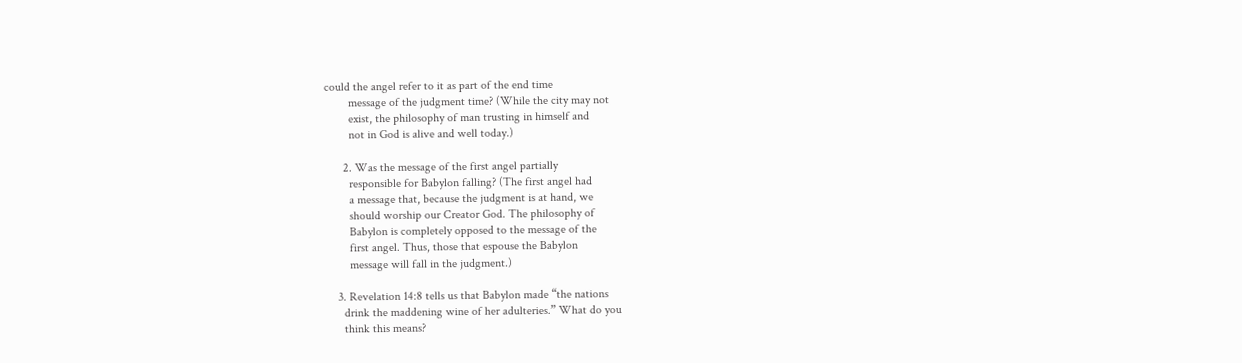could the angel refer to it as part of the end time
        message of the judgment time? (While the city may not
        exist, the philosophy of man trusting in himself and
        not in God is alive and well today.)

      2. Was the message of the first angel partially
        responsible for Babylon falling? (The first angel had
        a message that, because the judgment is at hand, we
        should worship our Creator God. The philosophy of
        Babylon is completely opposed to the message of the
        first angel. Thus, those that espouse the Babylon
        message will fall in the judgment.)

    3. Revelation 14:8 tells us that Babylon made “the nations
      drink the maddening wine of her adulteries.” What do you
      think this means?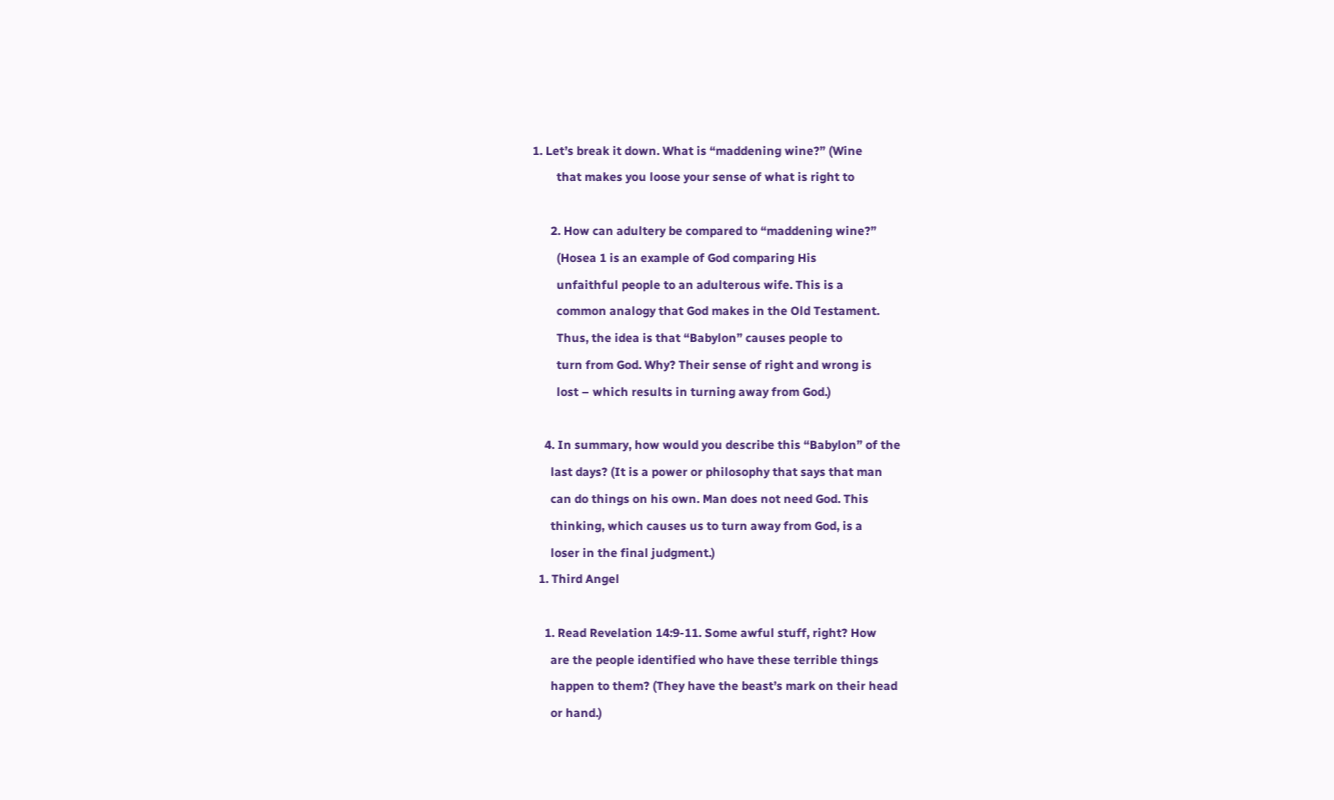1. Let’s break it down. What is “maddening wine?” (Wine
        that makes you loose your sense of what is right to

      2. How can adultery be compared to “maddening wine?”
        (Hosea 1 is an example of God comparing His
        unfaithful people to an adulterous wife. This is a
        common analogy that God makes in the Old Testament.
        Thus, the idea is that “Babylon” causes people to
        turn from God. Why? Their sense of right and wrong is
        lost – which results in turning away from God.)

    4. In summary, how would you describe this “Babylon” of the
      last days? (It is a power or philosophy that says that man
      can do things on his own. Man does not need God. This
      thinking, which causes us to turn away from God, is a
      loser in the final judgment.)
  1. Third Angel

    1. Read Revelation 14:9-11. Some awful stuff, right? How
      are the people identified who have these terrible things
      happen to them? (They have the beast’s mark on their head
      or hand.)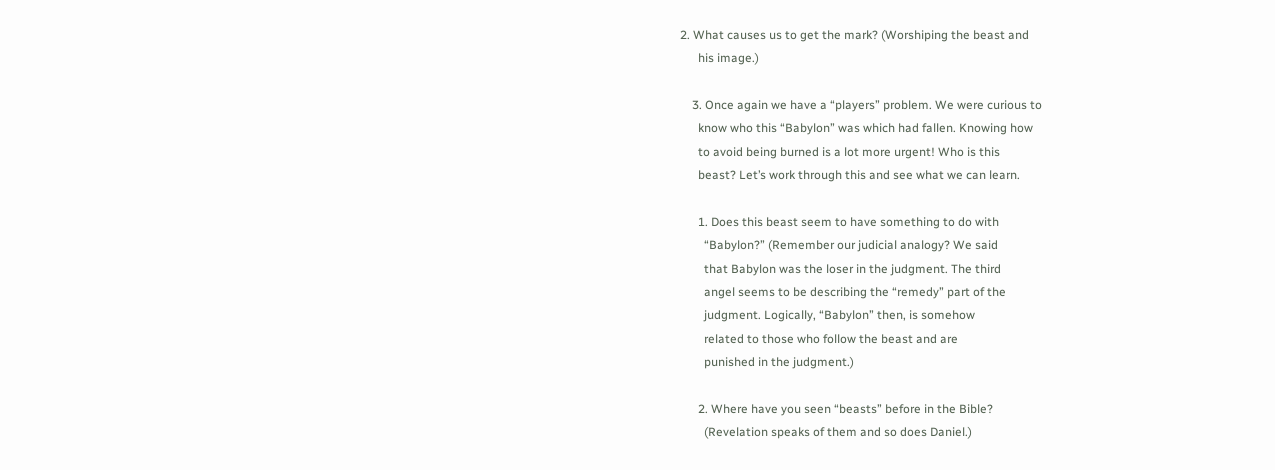2. What causes us to get the mark? (Worshiping the beast and
      his image.)

    3. Once again we have a “players” problem. We were curious to
      know who this “Babylon” was which had fallen. Knowing how
      to avoid being burned is a lot more urgent! Who is this
      beast? Let’s work through this and see what we can learn.

      1. Does this beast seem to have something to do with
        “Babylon?” (Remember our judicial analogy? We said
        that Babylon was the loser in the judgment. The third
        angel seems to be describing the “remedy” part of the
        judgment. Logically, “Babylon” then, is somehow
        related to those who follow the beast and are
        punished in the judgment.)

      2. Where have you seen “beasts” before in the Bible?
        (Revelation speaks of them and so does Daniel.)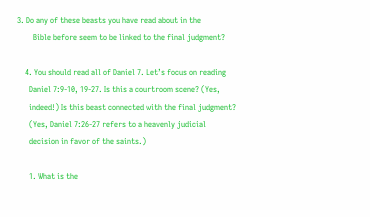3. Do any of these beasts you have read about in the
        Bible before seem to be linked to the final judgment?

    4. You should read all of Daniel 7. Let’s focus on reading
      Daniel 7:9-10, 19-27. Is this a courtroom scene? (Yes,
      indeed!) Is this beast connected with the final judgment?
      (Yes, Daniel 7:26-27 refers to a heavenly judicial
      decision in favor of the saints.)

      1. What is the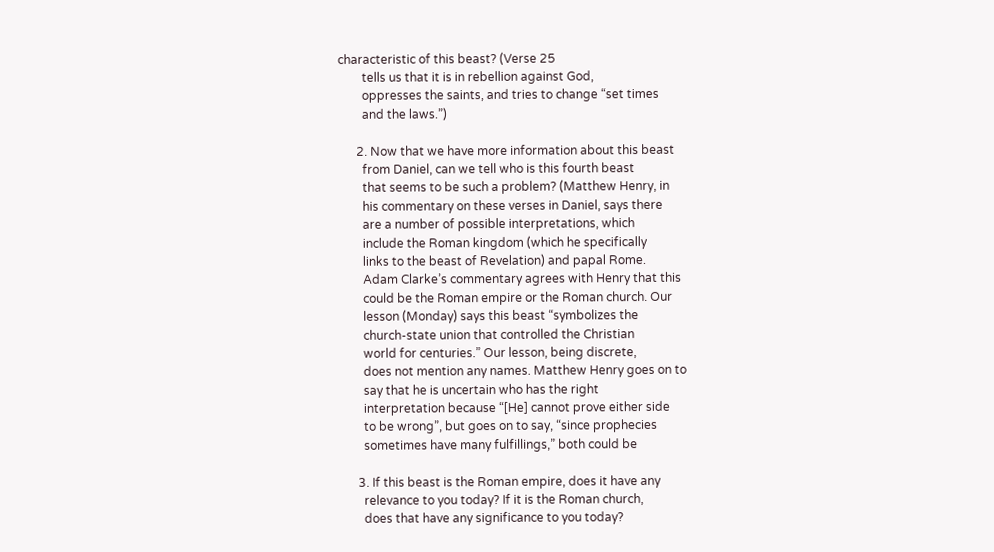characteristic of this beast? (Verse 25
        tells us that it is in rebellion against God,
        oppresses the saints, and tries to change “set times
        and the laws.”)

      2. Now that we have more information about this beast
        from Daniel, can we tell who is this fourth beast
        that seems to be such a problem? (Matthew Henry, in
        his commentary on these verses in Daniel, says there
        are a number of possible interpretations, which
        include the Roman kingdom (which he specifically
        links to the beast of Revelation) and papal Rome.
        Adam Clarke’s commentary agrees with Henry that this
        could be the Roman empire or the Roman church. Our
        lesson (Monday) says this beast “symbolizes the
        church-state union that controlled the Christian
        world for centuries.” Our lesson, being discrete,
        does not mention any names. Matthew Henry goes on to
        say that he is uncertain who has the right
        interpretation because “[He] cannot prove either side
        to be wrong”, but goes on to say, “since prophecies
        sometimes have many fulfillings,” both could be

      3. If this beast is the Roman empire, does it have any
        relevance to you today? If it is the Roman church,
        does that have any significance to you today?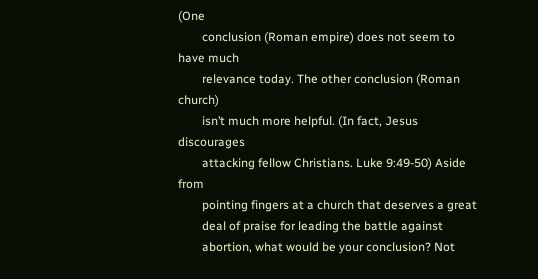(One
        conclusion (Roman empire) does not seem to have much
        relevance today. The other conclusion (Roman church)
        isn’t much more helpful. (In fact, Jesus discourages
        attacking fellow Christians. Luke 9:49-50) Aside from
        pointing fingers at a church that deserves a great
        deal of praise for leading the battle against
        abortion, what would be your conclusion? Not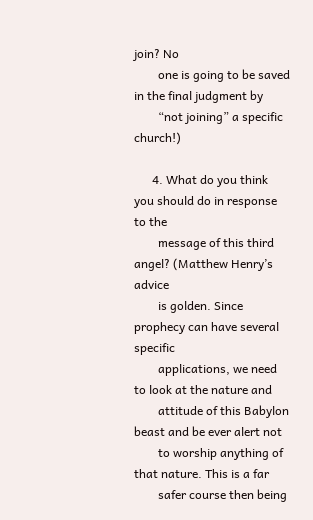join? No
        one is going to be saved in the final judgment by
        “not joining” a specific church!)

      4. What do you think you should do in response to the
        message of this third angel? (Matthew Henry’s advice
        is golden. Since prophecy can have several specific
        applications, we need to look at the nature and
        attitude of this Babylon beast and be ever alert not
        to worship anything of that nature. This is a far
        safer course then being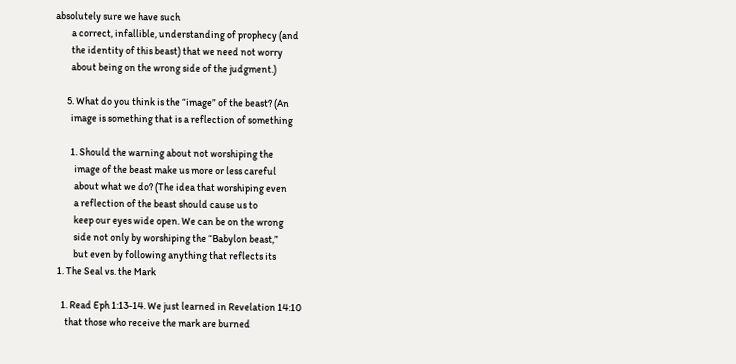absolutely sure we have such
        a correct, infallible, understanding of prophecy (and
        the identity of this beast) that we need not worry
        about being on the wrong side of the judgment.)

      5. What do you think is the “image” of the beast? (An
        image is something that is a reflection of something

        1. Should the warning about not worshiping the
          image of the beast make us more or less careful
          about what we do? (The idea that worshiping even
          a reflection of the beast should cause us to
          keep our eyes wide open. We can be on the wrong
          side not only by worshiping the “Babylon beast,”
          but even by following anything that reflects its
  1. The Seal vs. the Mark

    1. Read Eph 1:13-14. We just learned in Revelation 14:10
      that those who receive the mark are burned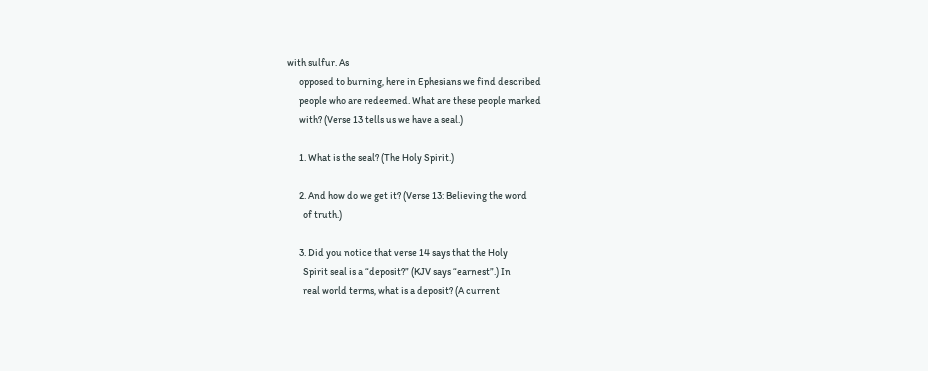with sulfur. As
      opposed to burning, here in Ephesians we find described
      people who are redeemed. What are these people marked
      with? (Verse 13 tells us we have a seal.)

      1. What is the seal? (The Holy Spirit.)

      2. And how do we get it? (Verse 13: Believing the word
        of truth.)

      3. Did you notice that verse 14 says that the Holy
        Spirit seal is a “deposit?” (KJV says “earnest”.) In
        real world terms, what is a deposit? (A current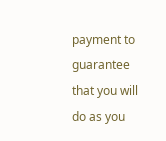payment to guarantee that you will do as you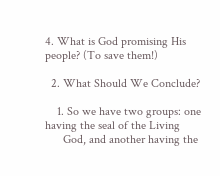4. What is God promising His people? (To save them!)

  2. What Should We Conclude?

    1. So we have two groups: one having the seal of the Living
      God, and another having the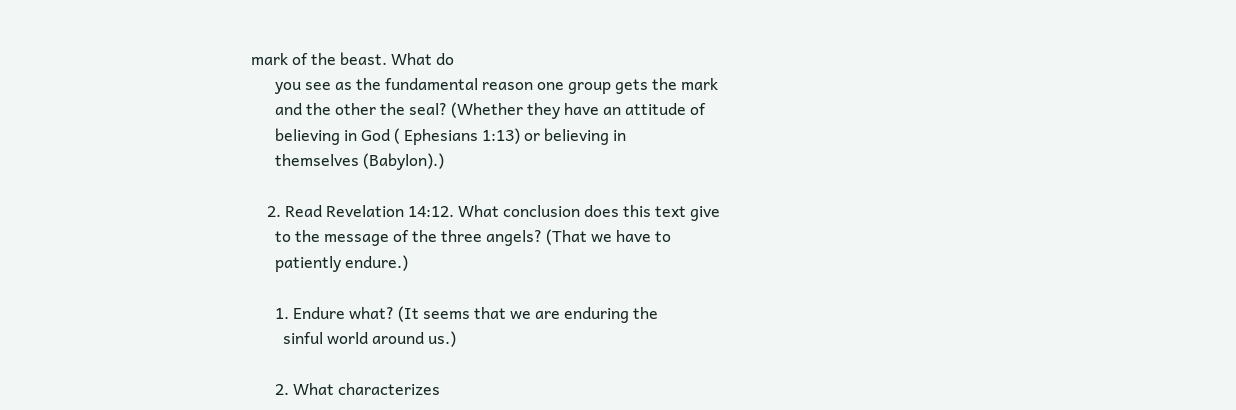mark of the beast. What do
      you see as the fundamental reason one group gets the mark
      and the other the seal? (Whether they have an attitude of
      believing in God ( Ephesians 1:13) or believing in
      themselves (Babylon).)

    2. Read Revelation 14:12. What conclusion does this text give
      to the message of the three angels? (That we have to
      patiently endure.)

      1. Endure what? (It seems that we are enduring the
        sinful world around us.)

      2. What characterizes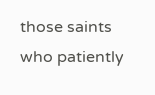those saints who patiently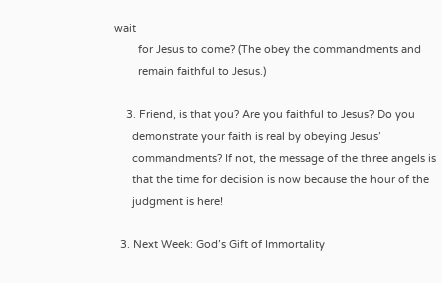wait
        for Jesus to come? (The obey the commandments and
        remain faithful to Jesus.)

    3. Friend, is that you? Are you faithful to Jesus? Do you
      demonstrate your faith is real by obeying Jesus’
      commandments? If not, the message of the three angels is
      that the time for decision is now because the hour of the
      judgment is here!

  3. Next Week: God’s Gift of Immortality